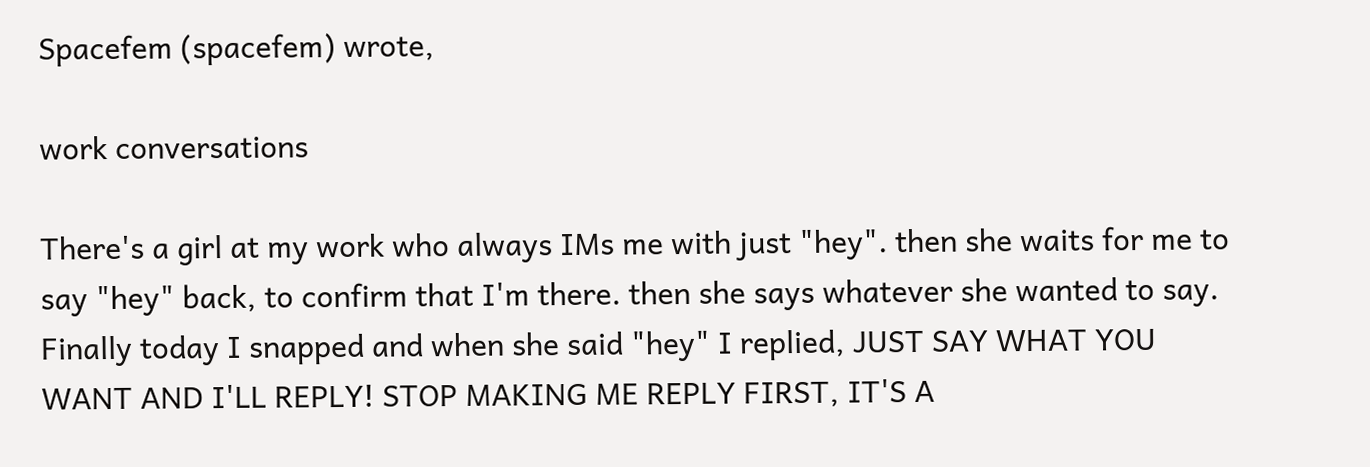Spacefem (spacefem) wrote,

work conversations

There's a girl at my work who always IMs me with just "hey". then she waits for me to say "hey" back, to confirm that I'm there. then she says whatever she wanted to say. Finally today I snapped and when she said "hey" I replied, JUST SAY WHAT YOU WANT AND I'LL REPLY! STOP MAKING ME REPLY FIRST, IT'S A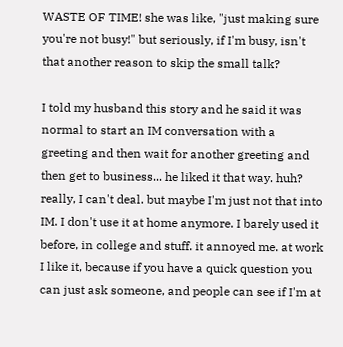WASTE OF TIME! she was like, "just making sure you're not busy!" but seriously, if I'm busy, isn't that another reason to skip the small talk?

I told my husband this story and he said it was normal to start an IM conversation with a greeting and then wait for another greeting and then get to business... he liked it that way. huh? really, I can't deal. but maybe I'm just not that into IM. I don't use it at home anymore. I barely used it before, in college and stuff. it annoyed me. at work I like it, because if you have a quick question you can just ask someone, and people can see if I'm at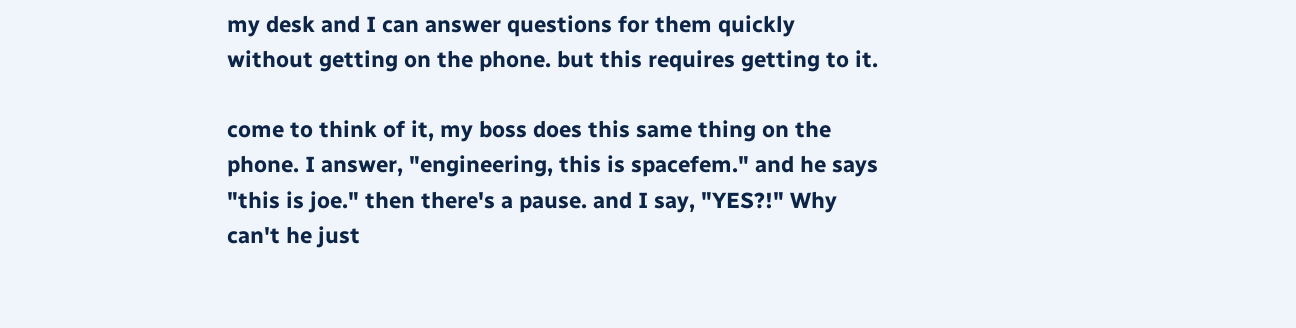my desk and I can answer questions for them quickly without getting on the phone. but this requires getting to it.

come to think of it, my boss does this same thing on the phone. I answer, "engineering, this is spacefem." and he says "this is joe." then there's a pause. and I say, "YES?!" Why can't he just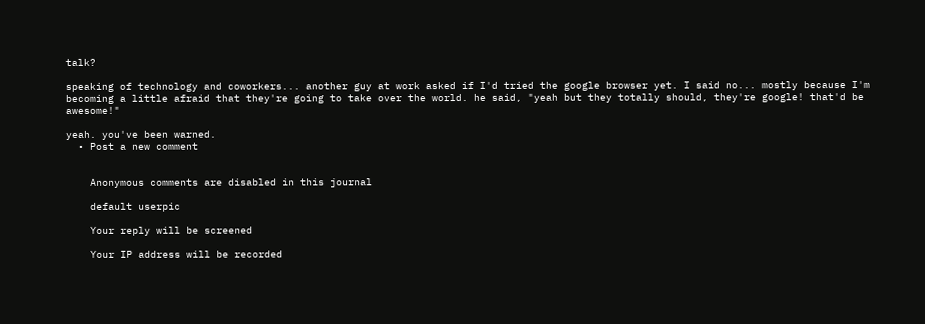talk?

speaking of technology and coworkers... another guy at work asked if I'd tried the google browser yet. I said no... mostly because I'm becoming a little afraid that they're going to take over the world. he said, "yeah but they totally should, they're google! that'd be awesome!"

yeah. you've been warned.
  • Post a new comment


    Anonymous comments are disabled in this journal

    default userpic

    Your reply will be screened

    Your IP address will be recorded